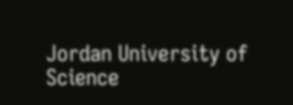Jordan University of Science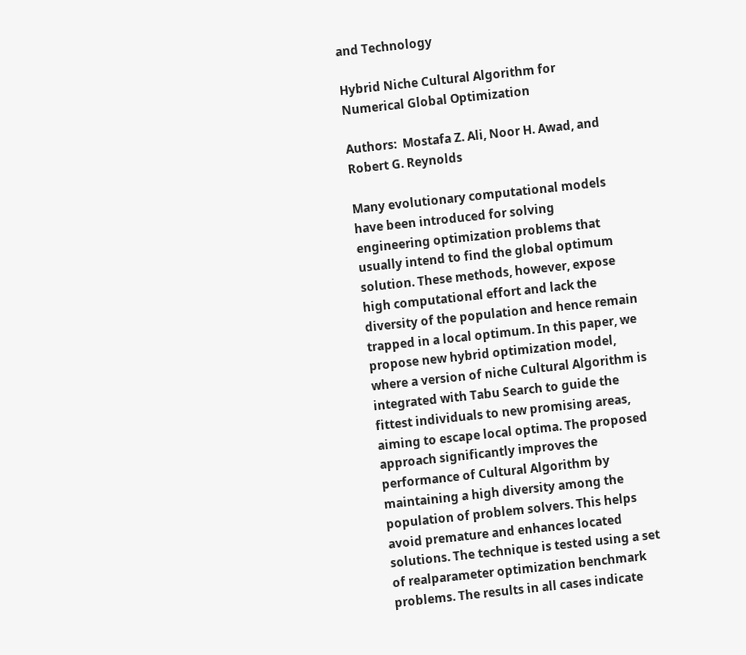and Technology

Hybrid Niche Cultural Algorithm for Numerical Global Optimization

Authors:  Mostafa Z. Ali, Noor H. Awad, and Robert G. Reynolds

Many evolutionary computational models have been introduced for solving engineering optimization problems that usually intend to find the global optimum solution. These methods, however, expose high computational effort and lack the diversity of the population and hence remain trapped in a local optimum. In this paper, we propose new hybrid optimization model, where a version of niche Cultural Algorithm is integrated with Tabu Search to guide the fittest individuals to new promising areas, aiming to escape local optima. The proposed approach significantly improves the performance of Cultural Algorithm by maintaining a high diversity among the population of problem solvers. This helps avoid premature and enhances located solutions. The technique is tested using a set of realparameter optimization benchmark problems. The results in all cases indicate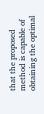that the proposed method is capable of obtaining the optimal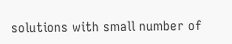solutions with small number of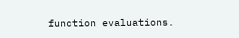function evaluations.